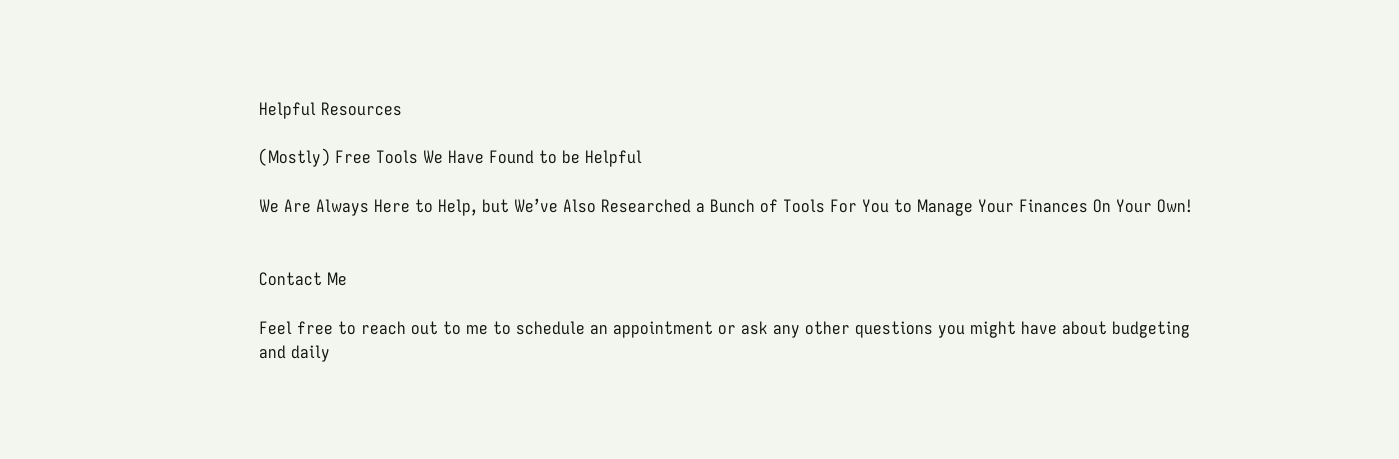Helpful Resources

(Mostly) Free Tools We Have Found to be Helpful

We Are Always Here to Help, but We’ve Also Researched a Bunch of Tools For You to Manage Your Finances On Your Own!


Contact Me

Feel free to reach out to me to schedule an appointment or ask any other questions you might have about budgeting and daily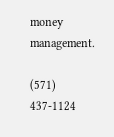money management.

(571) 437-1124